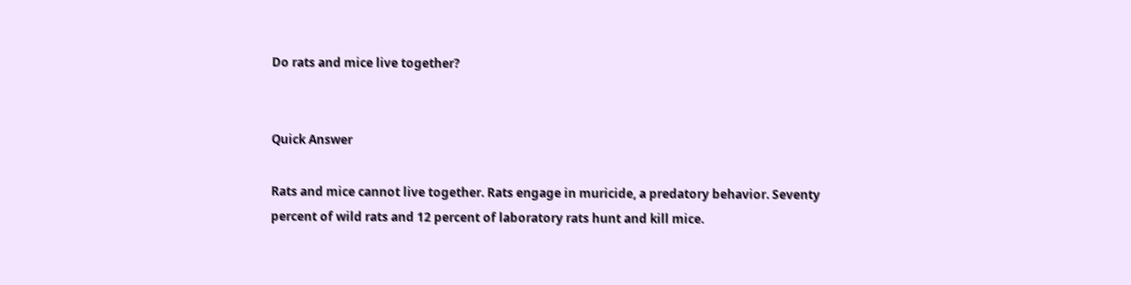Do rats and mice live together?


Quick Answer

Rats and mice cannot live together. Rats engage in muricide, a predatory behavior. Seventy percent of wild rats and 12 percent of laboratory rats hunt and kill mice.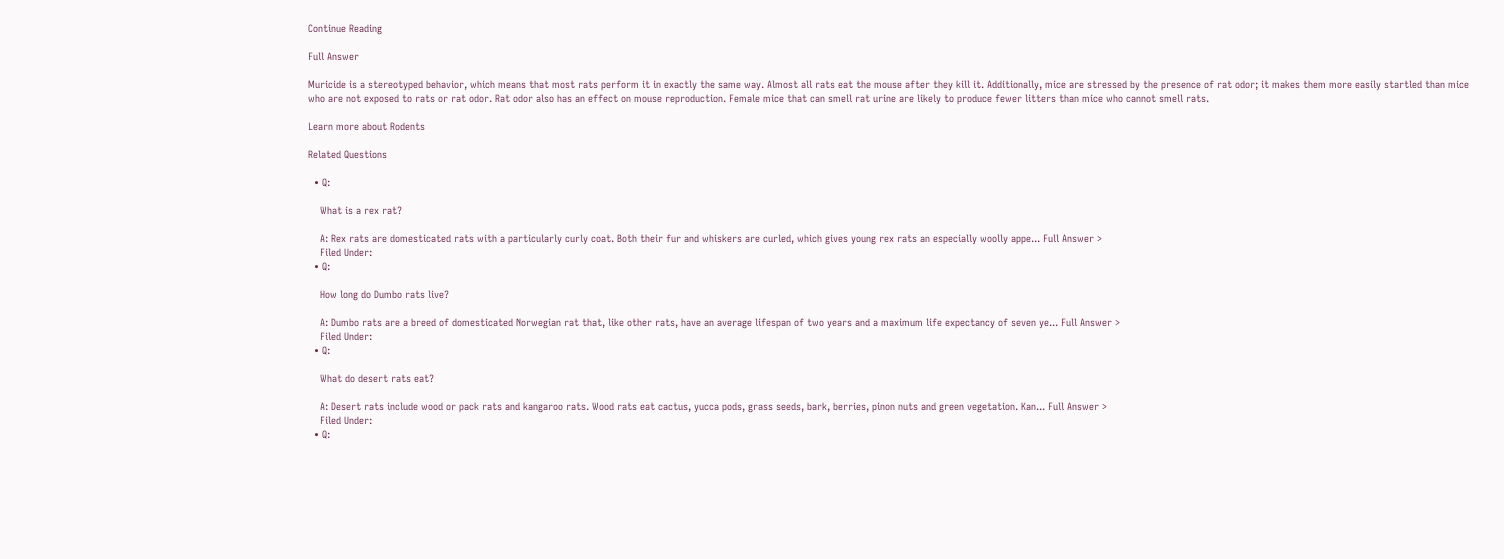Continue Reading

Full Answer

Muricide is a stereotyped behavior, which means that most rats perform it in exactly the same way. Almost all rats eat the mouse after they kill it. Additionally, mice are stressed by the presence of rat odor; it makes them more easily startled than mice who are not exposed to rats or rat odor. Rat odor also has an effect on mouse reproduction. Female mice that can smell rat urine are likely to produce fewer litters than mice who cannot smell rats.

Learn more about Rodents

Related Questions

  • Q:

    What is a rex rat?

    A: Rex rats are domesticated rats with a particularly curly coat. Both their fur and whiskers are curled, which gives young rex rats an especially woolly appe... Full Answer >
    Filed Under:
  • Q:

    How long do Dumbo rats live?

    A: Dumbo rats are a breed of domesticated Norwegian rat that, like other rats, have an average lifespan of two years and a maximum life expectancy of seven ye... Full Answer >
    Filed Under:
  • Q:

    What do desert rats eat?

    A: Desert rats include wood or pack rats and kangaroo rats. Wood rats eat cactus, yucca pods, grass seeds, bark, berries, pinon nuts and green vegetation. Kan... Full Answer >
    Filed Under:
  • Q: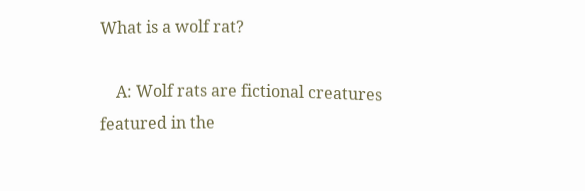What is a wolf rat?

    A: Wolf rats are fictional creatures featured in the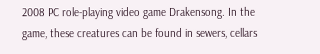2008 PC role-playing video game Drakensong. In the game, these creatures can be found in sewers, cellars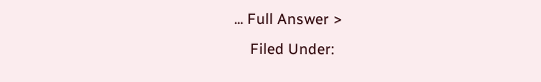... Full Answer >
    Filed Under: